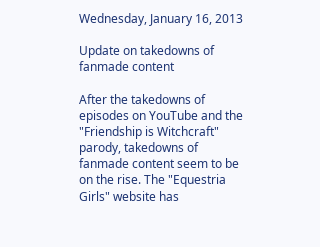Wednesday, January 16, 2013

Update on takedowns of fanmade content

After the takedowns of episodes on YouTube and the "Friendship is Witchcraft" parody, takedowns of fanmade content seem to be on the rise. The "Equestria Girls" website has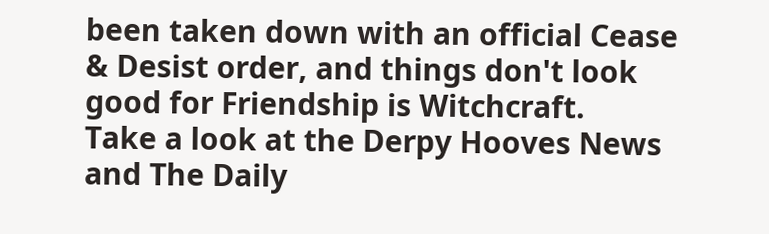been taken down with an official Cease & Desist order, and things don't look good for Friendship is Witchcraft.
Take a look at the Derpy Hooves News and The Daily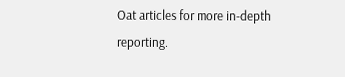Oat articles for more in-depth reporting.